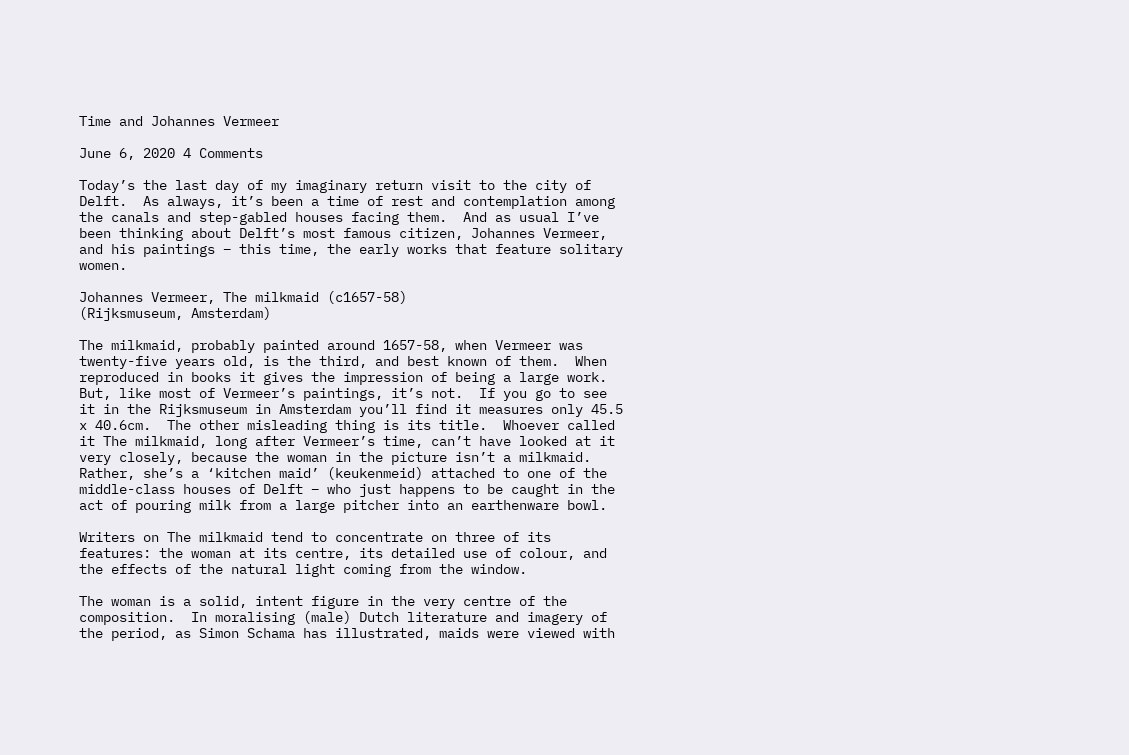Time and Johannes Vermeer

June 6, 2020 4 Comments

Today’s the last day of my imaginary return visit to the city of Delft.  As always, it’s been a time of rest and contemplation among the canals and step-gabled houses facing them.  And as usual I’ve been thinking about Delft’s most famous citizen, Johannes Vermeer, and his paintings – this time, the early works that feature solitary women.

Johannes Vermeer, The milkmaid (c1657-58)
(Rijksmuseum, Amsterdam)

The milkmaid, probably painted around 1657-58, when Vermeer was twenty-five years old, is the third, and best known of them.  When reproduced in books it gives the impression of being a large work.  But, like most of Vermeer’s paintings, it’s not.  If you go to see it in the Rijksmuseum in Amsterdam you’ll find it measures only 45.5 x 40.6cm.  The other misleading thing is its title.  Whoever called it The milkmaid, long after Vermeer’s time, can’t have looked at it very closely, because the woman in the picture isn’t a milkmaid.  Rather, she’s a ‘kitchen maid’ (keukenmeid) attached to one of the middle-class houses of Delft – who just happens to be caught in the act of pouring milk from a large pitcher into an earthenware bowl.

Writers on The milkmaid tend to concentrate on three of its features: the woman at its centre, its detailed use of colour, and the effects of the natural light coming from the window.

The woman is a solid, intent figure in the very centre of the composition.  In moralising (male) Dutch literature and imagery of the period, as Simon Schama has illustrated, maids were viewed with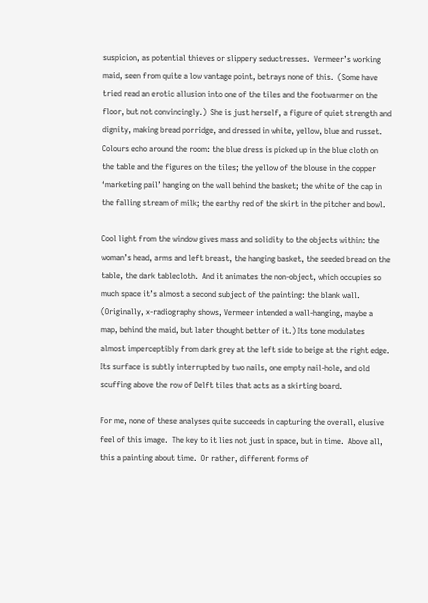suspicion, as potential thieves or slippery seductresses.  Vermeer’s working maid, seen from quite a low vantage point, betrays none of this.  (Some have tried read an erotic allusion into one of the tiles and the footwarmer on the floor, but not convincingly.)  She is just herself, a figure of quiet strength and dignity, making bread porridge, and dressed in white, yellow, blue and russet.  Colours echo around the room: the blue dress is picked up in the blue cloth on the table and the figures on the tiles; the yellow of the blouse in the copper ‘marketing pail’ hanging on the wall behind the basket; the white of the cap in the falling stream of milk; the earthy red of the skirt in the pitcher and bowl.

Cool light from the window gives mass and solidity to the objects within: the woman’s head, arms and left breast, the hanging basket, the seeded bread on the table, the dark tablecloth.  And it animates the non-object, which occupies so much space it’s almost a second subject of the painting: the blank wall.  (Originally, x-radiography shows, Vermeer intended a wall-hanging, maybe a map, behind the maid, but later thought better of it.) Its tone modulates almost imperceptibly from dark grey at the left side to beige at the right edge.  Its surface is subtly interrupted by two nails, one empty nail-hole, and old scuffing above the row of Delft tiles that acts as a skirting board.

For me, none of these analyses quite succeeds in capturing the overall, elusive feel of this image.  The key to it lies not just in space, but in time.  Above all, this a painting about time.  Or rather, different forms of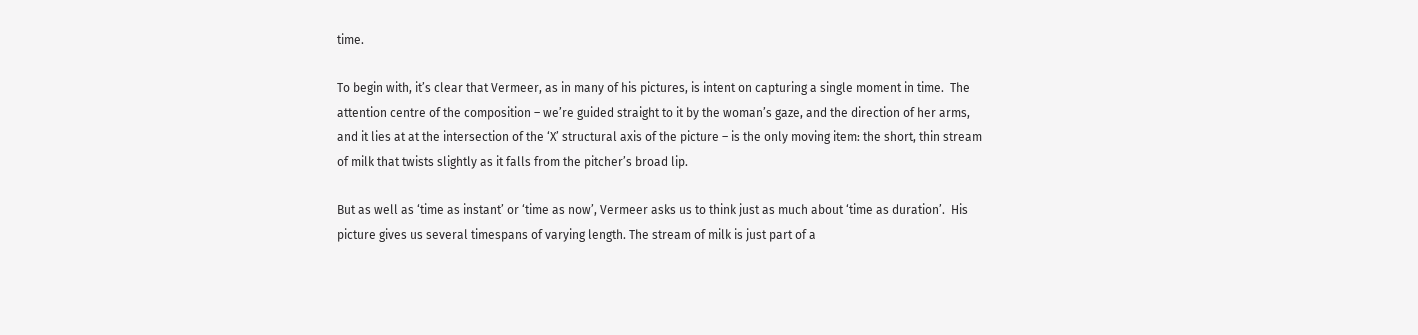time.

To begin with, it’s clear that Vermeer, as in many of his pictures, is intent on capturing a single moment in time.  The attention centre of the composition – we’re guided straight to it by the woman’s gaze, and the direction of her arms, and it lies at at the intersection of the ‘X’ structural axis of the picture – is the only moving item: the short, thin stream of milk that twists slightly as it falls from the pitcher’s broad lip.

But as well as ‘time as instant’ or ‘time as now’, Vermeer asks us to think just as much about ‘time as duration’.  His picture gives us several timespans of varying length. The stream of milk is just part of a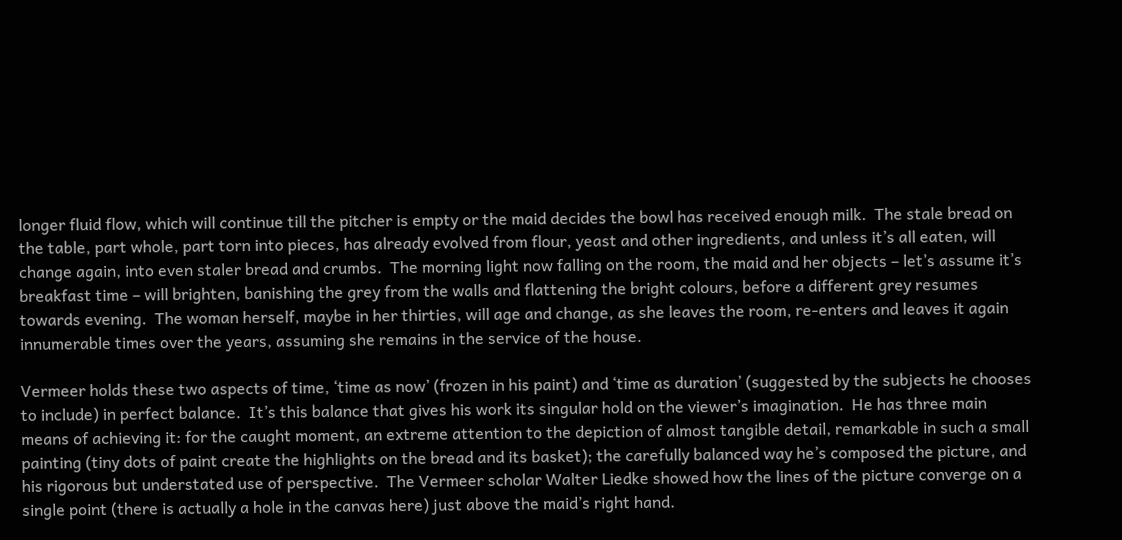longer fluid flow, which will continue till the pitcher is empty or the maid decides the bowl has received enough milk.  The stale bread on the table, part whole, part torn into pieces, has already evolved from flour, yeast and other ingredients, and unless it’s all eaten, will change again, into even staler bread and crumbs.  The morning light now falling on the room, the maid and her objects – let’s assume it’s breakfast time – will brighten, banishing the grey from the walls and flattening the bright colours, before a different grey resumes towards evening.  The woman herself, maybe in her thirties, will age and change, as she leaves the room, re-enters and leaves it again innumerable times over the years, assuming she remains in the service of the house.

Vermeer holds these two aspects of time, ‘time as now’ (frozen in his paint) and ‘time as duration’ (suggested by the subjects he chooses to include) in perfect balance.  It’s this balance that gives his work its singular hold on the viewer’s imagination.  He has three main means of achieving it: for the caught moment, an extreme attention to the depiction of almost tangible detail, remarkable in such a small painting (tiny dots of paint create the highlights on the bread and its basket); the carefully balanced way he’s composed the picture, and his rigorous but understated use of perspective.  The Vermeer scholar Walter Liedke showed how the lines of the picture converge on a single point (there is actually a hole in the canvas here) just above the maid’s right hand.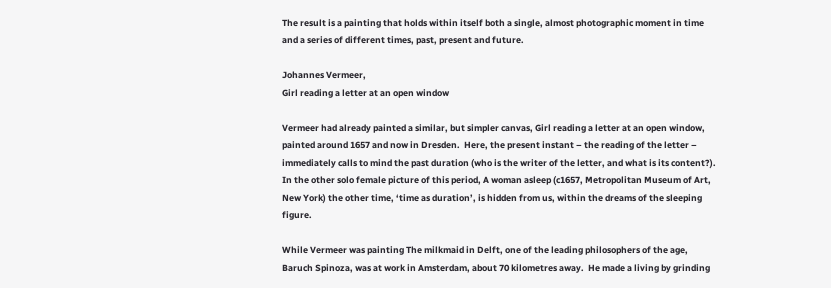The result is a painting that holds within itself both a single, almost photographic moment in time and a series of different times, past, present and future.

Johannes Vermeer,
Girl reading a letter at an open window

Vermeer had already painted a similar, but simpler canvas, Girl reading a letter at an open window, painted around 1657 and now in Dresden.  Here, the present instant – the reading of the letter – immediately calls to mind the past duration (who is the writer of the letter, and what is its content?).  In the other solo female picture of this period, A woman asleep (c1657, Metropolitan Museum of Art, New York) the other time, ‘time as duration’, is hidden from us, within the dreams of the sleeping figure.

While Vermeer was painting The milkmaid in Delft, one of the leading philosophers of the age, Baruch Spinoza, was at work in Amsterdam, about 70 kilometres away.  He made a living by grinding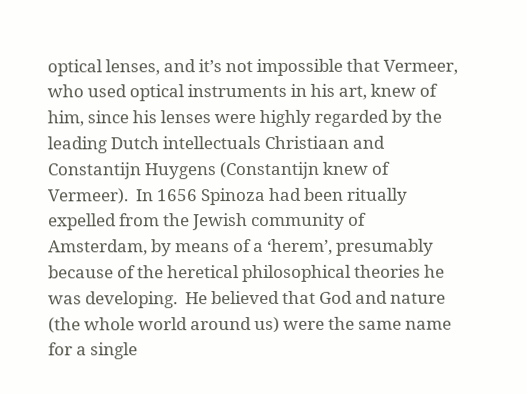optical lenses, and it’s not impossible that Vermeer, who used optical instruments in his art, knew of him, since his lenses were highly regarded by the leading Dutch intellectuals Christiaan and Constantijn Huygens (Constantijn knew of Vermeer).  In 1656 Spinoza had been ritually expelled from the Jewish community of Amsterdam, by means of a ‘herem’, presumably because of the heretical philosophical theories he was developing.  He believed that God and nature (the whole world around us) were the same name for a single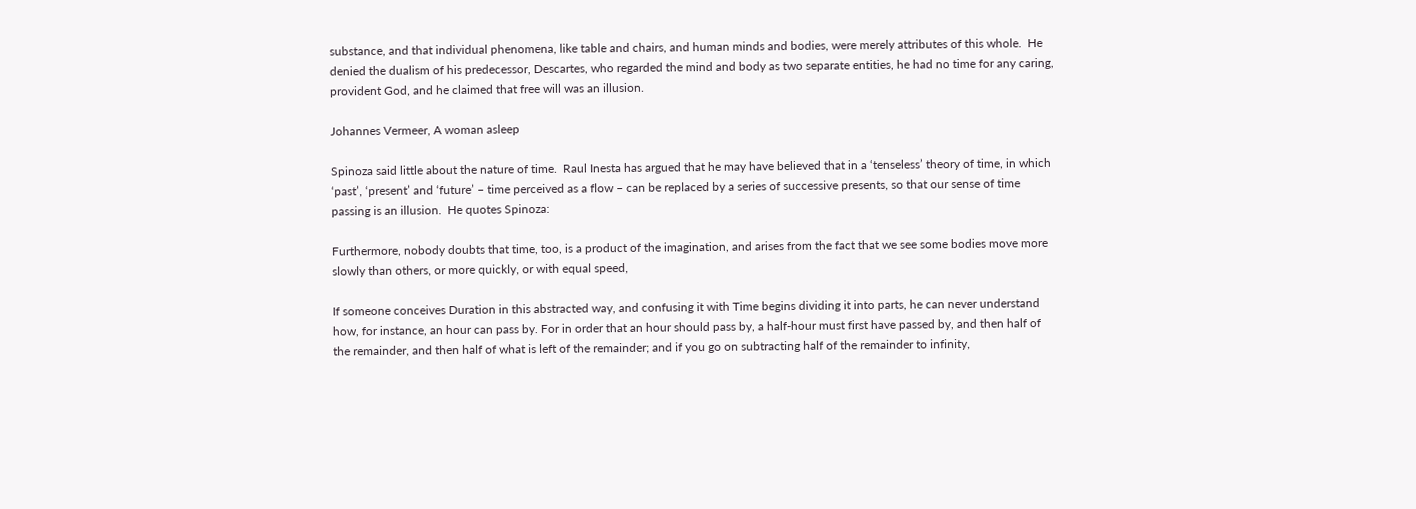substance, and that individual phenomena, like table and chairs, and human minds and bodies, were merely attributes of this whole.  He denied the dualism of his predecessor, Descartes, who regarded the mind and body as two separate entities, he had no time for any caring, provident God, and he claimed that free will was an illusion.

Johannes Vermeer, A woman asleep

Spinoza said little about the nature of time.  Raul Inesta has argued that he may have believed that in a ‘tenseless’ theory of time, in which ‘past’, ‘present’ and ‘future’ – time perceived as a flow – can be replaced by a series of successive presents, so that our sense of time passing is an illusion.  He quotes Spinoza:

Furthermore, nobody doubts that time, too, is a product of the imagination, and arises from the fact that we see some bodies move more slowly than others, or more quickly, or with equal speed,

If someone conceives Duration in this abstracted way, and confusing it with Time begins dividing it into parts, he can never understand how, for instance, an hour can pass by. For in order that an hour should pass by, a half-hour must first have passed by, and then half of the remainder, and then half of what is left of the remainder; and if you go on subtracting half of the remainder to infinity,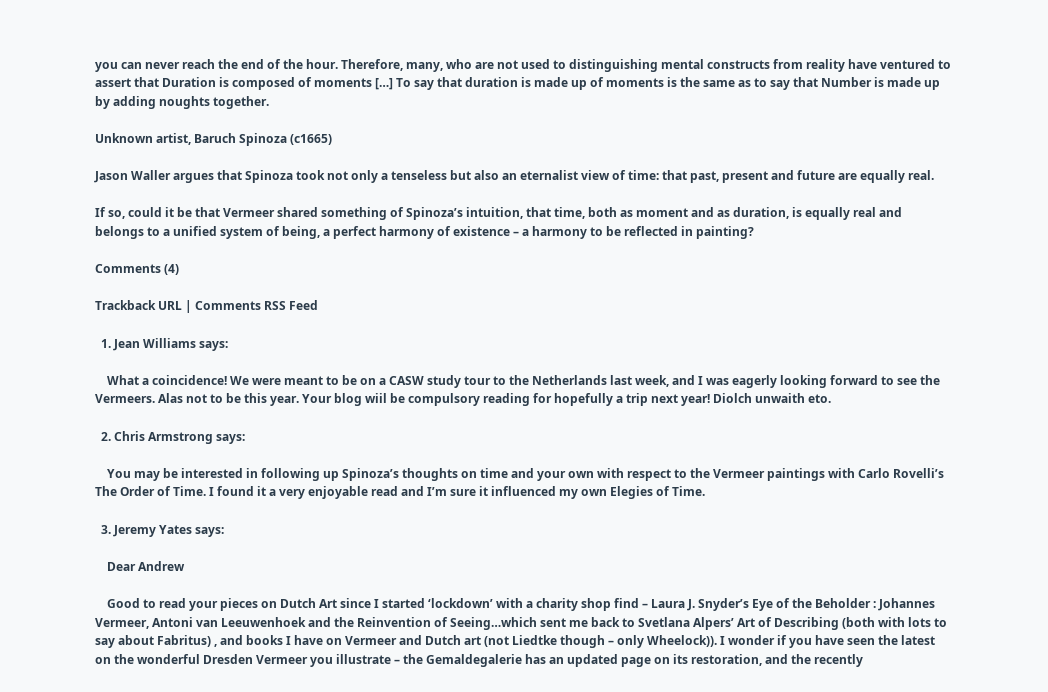you can never reach the end of the hour. Therefore, many, who are not used to distinguishing mental constructs from reality have ventured to assert that Duration is composed of moments […] To say that duration is made up of moments is the same as to say that Number is made up by adding noughts together.

Unknown artist, Baruch Spinoza (c1665)

Jason Waller argues that Spinoza took not only a tenseless but also an eternalist view of time: that past, present and future are equally real.

If so, could it be that Vermeer shared something of Spinoza’s intuition, that time, both as moment and as duration, is equally real and belongs to a unified system of being, a perfect harmony of existence – a harmony to be reflected in painting?

Comments (4)

Trackback URL | Comments RSS Feed

  1. Jean Williams says:

    What a coincidence! We were meant to be on a CASW study tour to the Netherlands last week, and I was eagerly looking forward to see the Vermeers. Alas not to be this year. Your blog wiil be compulsory reading for hopefully a trip next year! Diolch unwaith eto.

  2. Chris Armstrong says:

    You may be interested in following up Spinoza’s thoughts on time and your own with respect to the Vermeer paintings with Carlo Rovelli’s The Order of Time. I found it a very enjoyable read and I’m sure it influenced my own Elegies of Time.

  3. Jeremy Yates says:

    Dear Andrew

    Good to read your pieces on Dutch Art since I started ‘lockdown’ with a charity shop find – Laura J. Snyder’s Eye of the Beholder : Johannes Vermeer, Antoni van Leeuwenhoek and the Reinvention of Seeing…which sent me back to Svetlana Alpers’ Art of Describing (both with lots to say about Fabritus) , and books I have on Vermeer and Dutch art (not Liedtke though – only Wheelock)). I wonder if you have seen the latest on the wonderful Dresden Vermeer you illustrate – the Gemaldegalerie has an updated page on its restoration, and the recently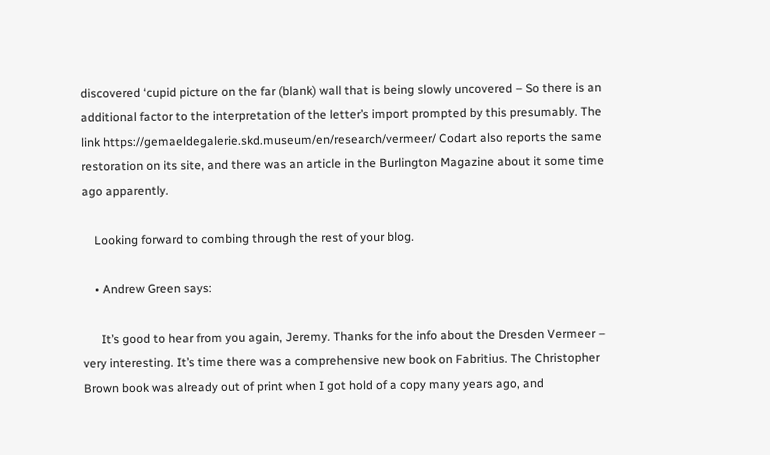discovered ‘cupid picture on the far (blank) wall that is being slowly uncovered – So there is an additional factor to the interpretation of the letter’s import prompted by this presumably. The link https://gemaeldegalerie.skd.museum/en/research/vermeer/ Codart also reports the same restoration on its site, and there was an article in the Burlington Magazine about it some time ago apparently.

    Looking forward to combing through the rest of your blog.

    • Andrew Green says:

      It’s good to hear from you again, Jeremy. Thanks for the info about the Dresden Vermeer – very interesting. It’s time there was a comprehensive new book on Fabritius. The Christopher Brown book was already out of print when I got hold of a copy many years ago, and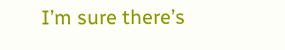I’m sure there’s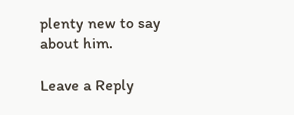plenty new to say about him.

Leave a Reply